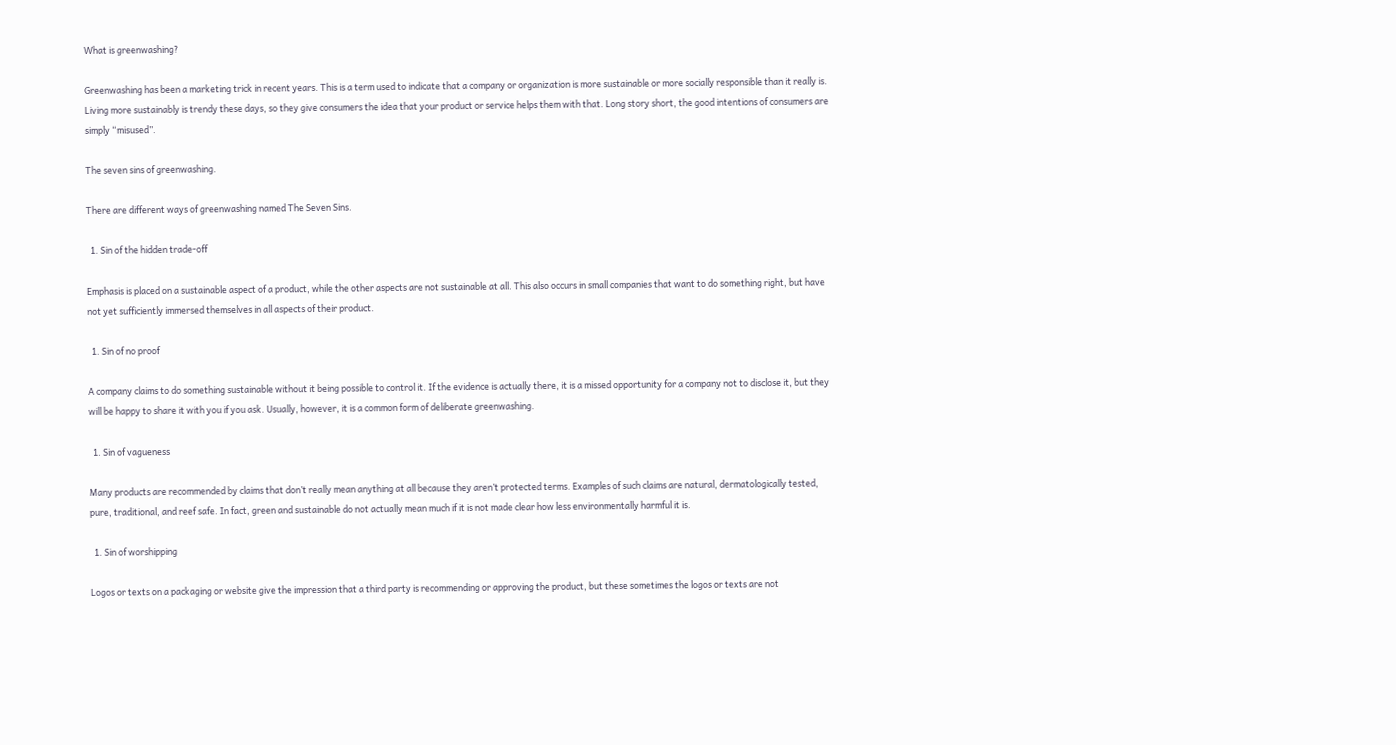What is greenwashing?

Greenwashing has been a marketing trick in recent years. This is a term used to indicate that a company or organization is more sustainable or more socially responsible than it really is. Living more sustainably is trendy these days, so they give consumers the idea that your product or service helps them with that. Long story short, the good intentions of consumers are simply “misused”.

The seven sins of greenwashing.

There are different ways of greenwashing named The Seven Sins.

  1. Sin of the hidden trade-off

Emphasis is placed on a sustainable aspect of a product, while the other aspects are not sustainable at all. This also occurs in small companies that want to do something right, but have not yet sufficiently immersed themselves in all aspects of their product.

  1. Sin of no proof

A company claims to do something sustainable without it being possible to control it. If the evidence is actually there, it is a missed opportunity for a company not to disclose it, but they will be happy to share it with you if you ask. Usually, however, it is a common form of deliberate greenwashing.

  1. Sin of vagueness

Many products are recommended by claims that don’t really mean anything at all because they aren’t protected terms. Examples of such claims are natural, dermatologically tested, pure, traditional, and reef safe. In fact, green and sustainable do not actually mean much if it is not made clear how less environmentally harmful it is.

  1. Sin of worshipping

Logos or texts on a packaging or website give the impression that a third party is recommending or approving the product, but these sometimes the logos or texts are not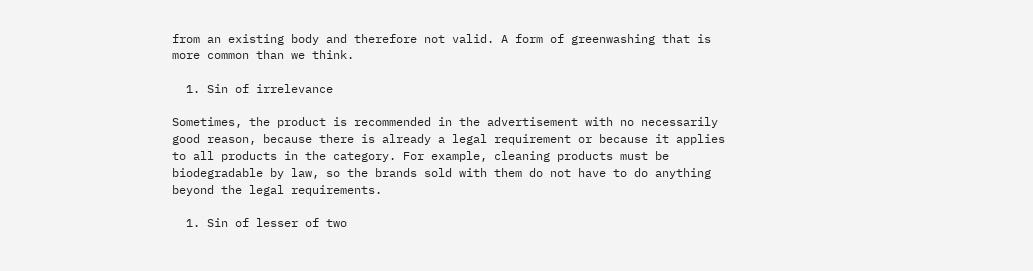from an existing body and therefore not valid. A form of greenwashing that is more common than we think.

  1. Sin of irrelevance

Sometimes, the product is recommended in the advertisement with no necessarily good reason, because there is already a legal requirement or because it applies to all products in the category. For example, cleaning products must be biodegradable by law, so the brands sold with them do not have to do anything beyond the legal requirements.

  1. Sin of lesser of two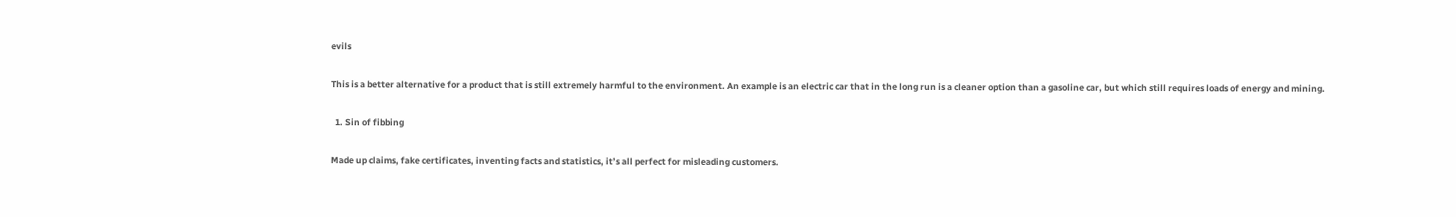evils

This is a better alternative for a product that is still extremely harmful to the environment. An example is an electric car that in the long run is a cleaner option than a gasoline car, but which still requires loads of energy and mining.

  1. Sin of fibbing

Made up claims, fake certificates, inventing facts and statistics, it’s all perfect for misleading customers.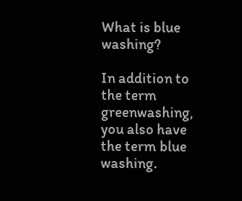What is blue washing?

In addition to the term greenwashing, you also have the term blue washing.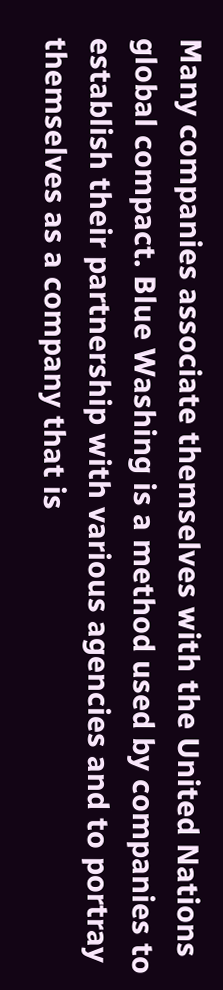Many companies associate themselves with the United Nations global compact. Blue Washing is a method used by companies to establish their partnership with various agencies and to portray themselves as a company that is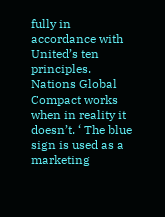fully in accordance with United’s ten principles. Nations Global Compact works when in reality it doesn’t. ‘ The blue sign is used as a marketing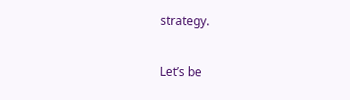strategy.

Let’s be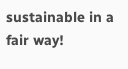sustainable in a fair way!